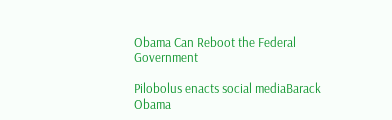Obama Can Reboot the Federal Government

Pilobolus enacts social mediaBarack Obama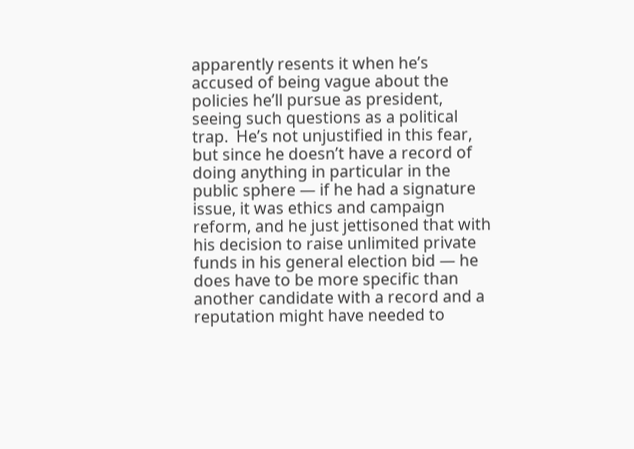apparently resents it when he’s accused of being vague about the policies he’ll pursue as president, seeing such questions as a political trap.  He’s not unjustified in this fear, but since he doesn’t have a record of doing anything in particular in the public sphere — if he had a signature issue, it was ethics and campaign reform, and he just jettisoned that with his decision to raise unlimited private funds in his general election bid — he does have to be more specific than another candidate with a record and a reputation might have needed to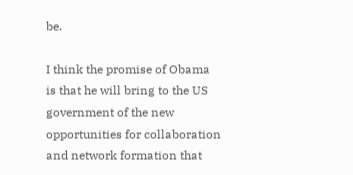be.

I think the promise of Obama is that he will bring to the US government of the new opportunities for collaboration and network formation that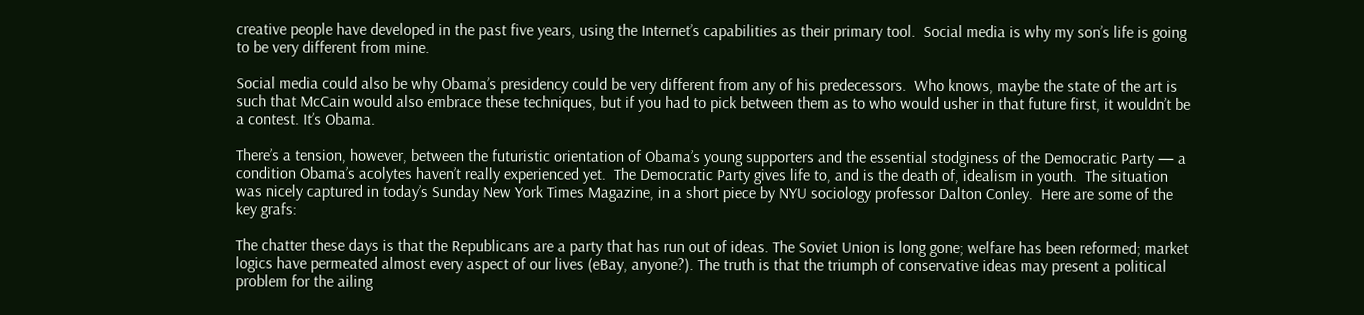creative people have developed in the past five years, using the Internet’s capabilities as their primary tool.  Social media is why my son’s life is going to be very different from mine.

Social media could also be why Obama’s presidency could be very different from any of his predecessors.  Who knows, maybe the state of the art is such that McCain would also embrace these techniques, but if you had to pick between them as to who would usher in that future first, it wouldn’t be a contest. It’s Obama.

There’s a tension, however, between the futuristic orientation of Obama’s young supporters and the essential stodginess of the Democratic Party — a condition Obama’s acolytes haven’t really experienced yet.  The Democratic Party gives life to, and is the death of, idealism in youth.  The situation was nicely captured in today’s Sunday New York Times Magazine, in a short piece by NYU sociology professor Dalton Conley.  Here are some of the key grafs:

The chatter these days is that the Republicans are a party that has run out of ideas. The Soviet Union is long gone; welfare has been reformed; market logics have permeated almost every aspect of our lives (eBay, anyone?). The truth is that the triumph of conservative ideas may present a political problem for the ailing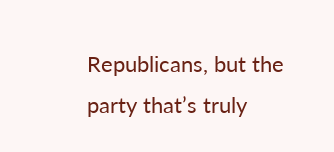Republicans, but the party that’s truly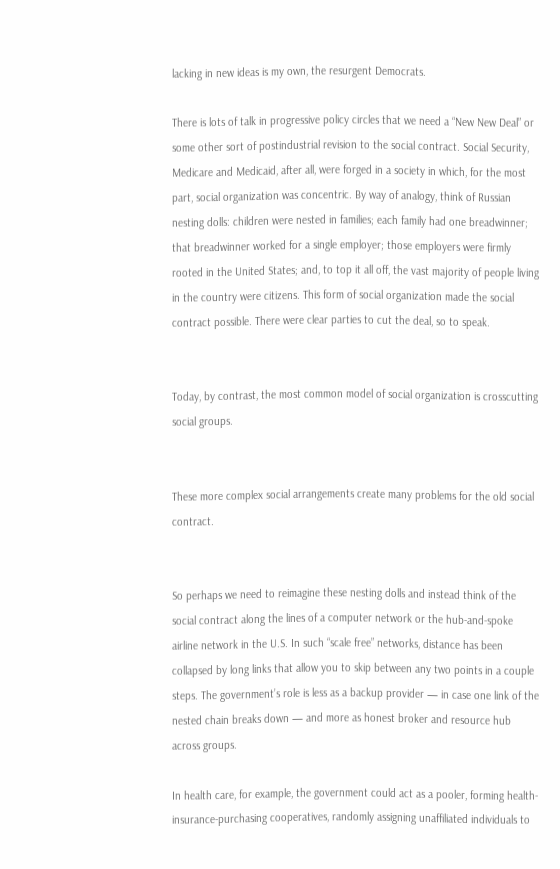lacking in new ideas is my own, the resurgent Democrats.

There is lots of talk in progressive policy circles that we need a “New New Deal” or some other sort of postindustrial revision to the social contract. Social Security, Medicare and Medicaid, after all, were forged in a society in which, for the most part, social organization was concentric. By way of analogy, think of Russian nesting dolls: children were nested in families; each family had one breadwinner; that breadwinner worked for a single employer; those employers were firmly rooted in the United States; and, to top it all off, the vast majority of people living in the country were citizens. This form of social organization made the social contract possible. There were clear parties to cut the deal, so to speak.


Today, by contrast, the most common model of social organization is crosscutting social groups.


These more complex social arrangements create many problems for the old social contract.


So perhaps we need to reimagine these nesting dolls and instead think of the social contract along the lines of a computer network or the hub-and-spoke airline network in the U.S. In such “scale free” networks, distance has been collapsed by long links that allow you to skip between any two points in a couple steps. The government’s role is less as a backup provider — in case one link of the nested chain breaks down — and more as honest broker and resource hub across groups.

In health care, for example, the government could act as a pooler, forming health-insurance-purchasing cooperatives, randomly assigning unaffiliated individuals to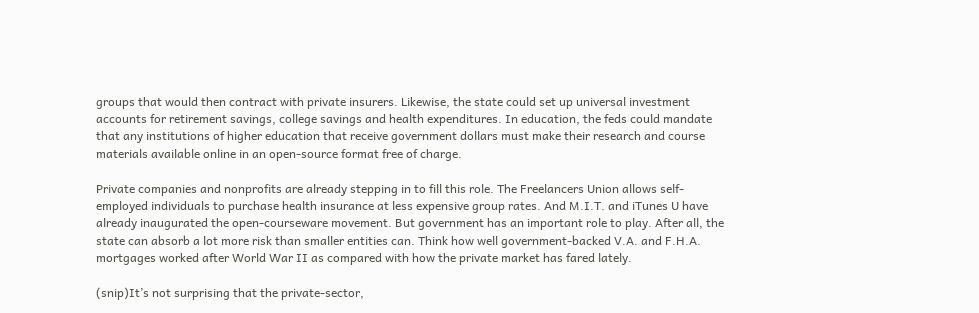groups that would then contract with private insurers. Likewise, the state could set up universal investment accounts for retirement savings, college savings and health expenditures. In education, the feds could mandate that any institutions of higher education that receive government dollars must make their research and course materials available online in an open-source format free of charge.

Private companies and nonprofits are already stepping in to fill this role. The Freelancers Union allows self-employed individuals to purchase health insurance at less expensive group rates. And M.I.T. and iTunes U have already inaugurated the open-courseware movement. But government has an important role to play. After all, the state can absorb a lot more risk than smaller entities can. Think how well government-backed V.A. and F.H.A. mortgages worked after World War II as compared with how the private market has fared lately.

(snip)It’s not surprising that the private-sector,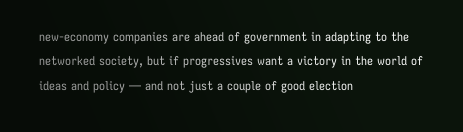new-economy companies are ahead of government in adapting to the networked society, but if progressives want a victory in the world of ideas and policy — and not just a couple of good election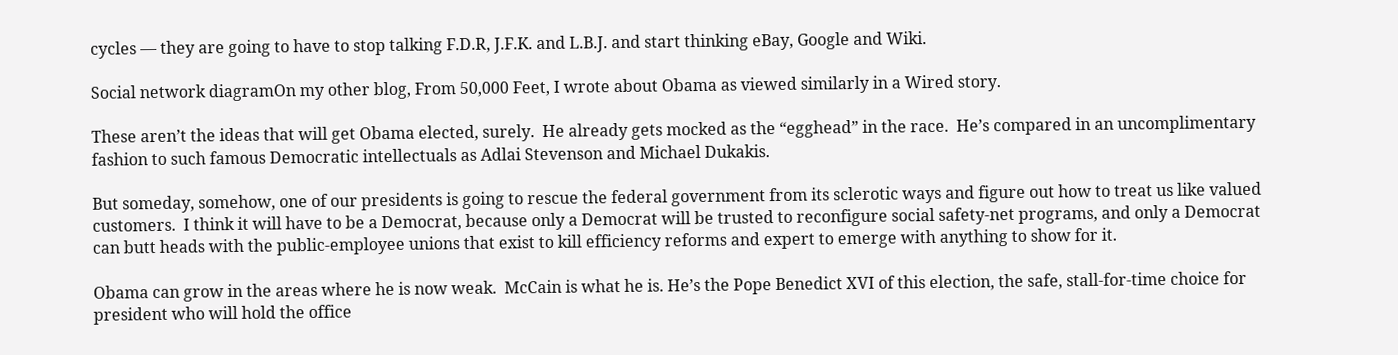cycles — they are going to have to stop talking F.D.R, J.F.K. and L.B.J. and start thinking eBay, Google and Wiki.

Social network diagramOn my other blog, From 50,000 Feet, I wrote about Obama as viewed similarly in a Wired story.

These aren’t the ideas that will get Obama elected, surely.  He already gets mocked as the “egghead” in the race.  He’s compared in an uncomplimentary fashion to such famous Democratic intellectuals as Adlai Stevenson and Michael Dukakis.

But someday, somehow, one of our presidents is going to rescue the federal government from its sclerotic ways and figure out how to treat us like valued customers.  I think it will have to be a Democrat, because only a Democrat will be trusted to reconfigure social safety-net programs, and only a Democrat can butt heads with the public-employee unions that exist to kill efficiency reforms and expert to emerge with anything to show for it.

Obama can grow in the areas where he is now weak.  McCain is what he is. He’s the Pope Benedict XVI of this election, the safe, stall-for-time choice for president who will hold the office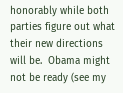honorably while both parties figure out what their new directions will be.  Obama might not be ready (see my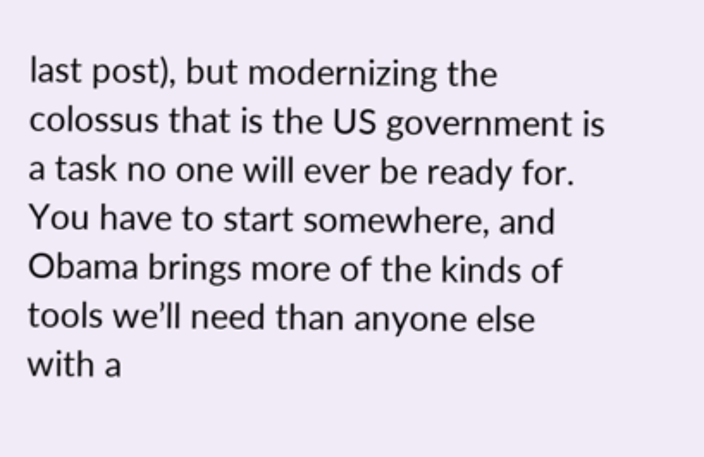last post), but modernizing the colossus that is the US government is a task no one will ever be ready for.  You have to start somewhere, and Obama brings more of the kinds of tools we’ll need than anyone else with a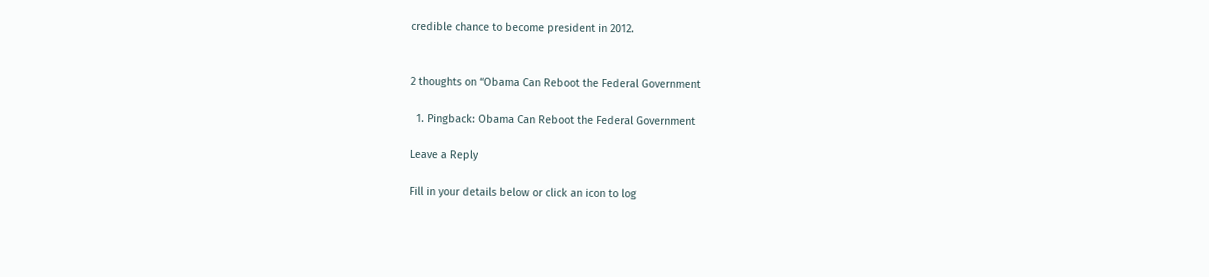credible chance to become president in 2012.


2 thoughts on “Obama Can Reboot the Federal Government

  1. Pingback: Obama Can Reboot the Federal Government

Leave a Reply

Fill in your details below or click an icon to log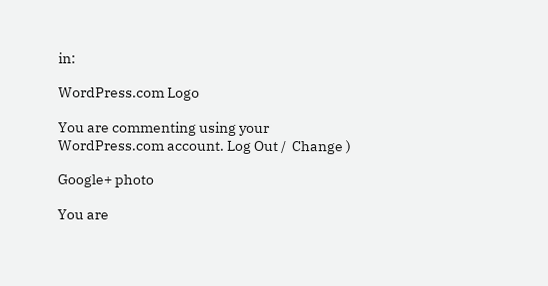in:

WordPress.com Logo

You are commenting using your WordPress.com account. Log Out /  Change )

Google+ photo

You are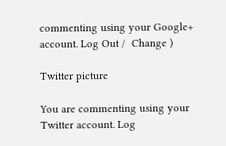commenting using your Google+ account. Log Out /  Change )

Twitter picture

You are commenting using your Twitter account. Log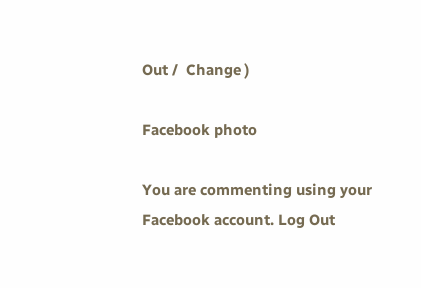Out /  Change )

Facebook photo

You are commenting using your Facebook account. Log Out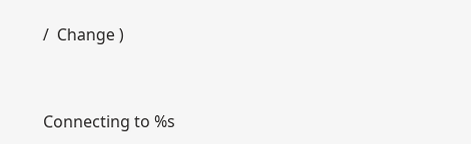/  Change )


Connecting to %s